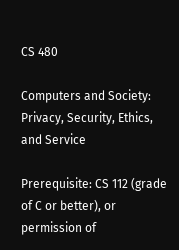CS 480

Computers and Society: Privacy, Security, Ethics, and Service

Prerequisite: CS 112 (grade of C or better), or permission of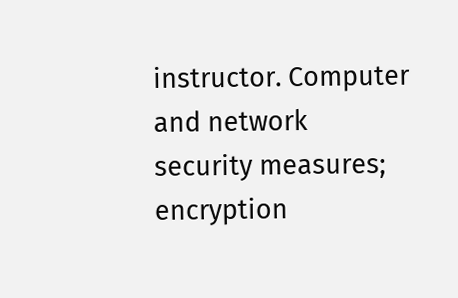instructor. Computer and network security measures; encryption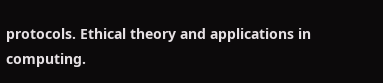protocols. Ethical theory and applications in computing.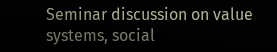Seminar discussion on value systems, social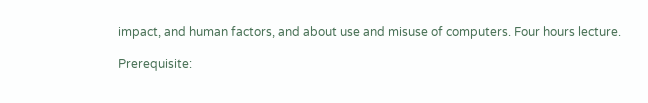impact, and human factors, and about use and misuse of computers. Four hours lecture.

Prerequisite: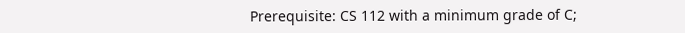Prerequisite: CS 112 with a minimum grade of C;